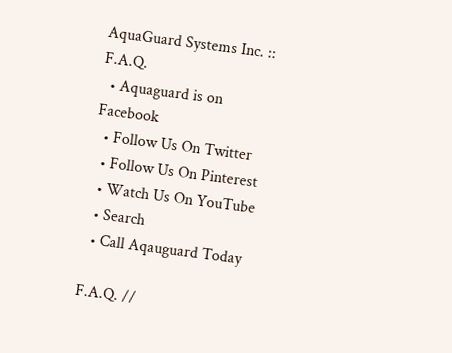AquaGuard Systems Inc. :: F.A.Q.
  • Aquaguard is on Facebook
  • Follow Us On Twitter
  • Follow Us On Pinterest
  • Watch Us On YouTube
  • Search
  • Call Aqauguard Today

F.A.Q. //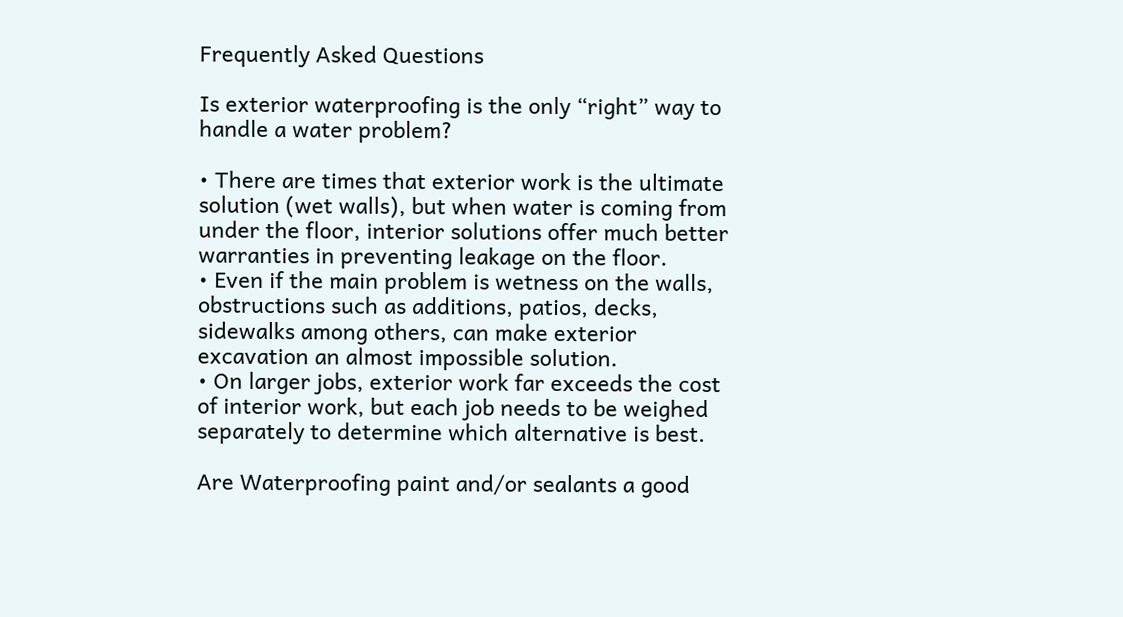Frequently Asked Questions

Is exterior waterproofing is the only “right” way to handle a water problem?

• There are times that exterior work is the ultimate solution (wet walls), but when water is coming from under the floor, interior solutions offer much better warranties in preventing leakage on the floor.
• Even if the main problem is wetness on the walls, obstructions such as additions, patios, decks, sidewalks among others, can make exterior excavation an almost impossible solution.
• On larger jobs, exterior work far exceeds the cost of interior work, but each job needs to be weighed separately to determine which alternative is best.

Are Waterproofing paint and/or sealants a good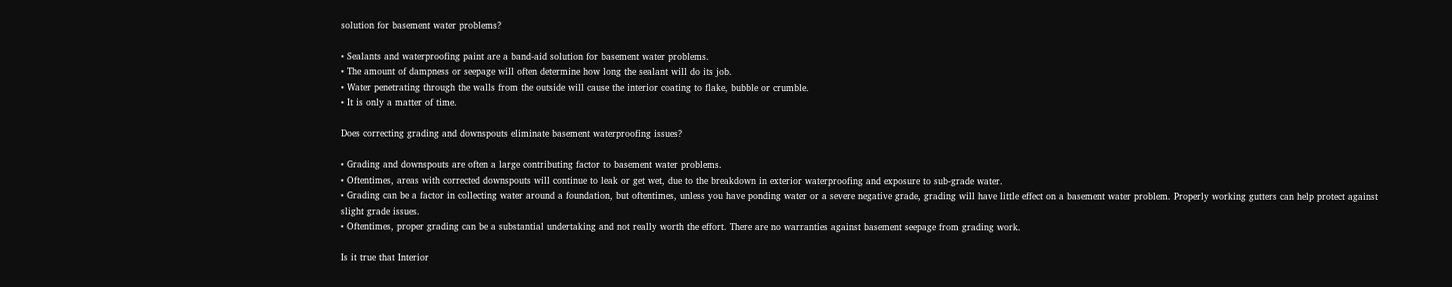solution for basement water problems?

• Sealants and waterproofing paint are a band-aid solution for basement water problems.
• The amount of dampness or seepage will often determine how long the sealant will do its job.
• Water penetrating through the walls from the outside will cause the interior coating to flake, bubble or crumble.
• It is only a matter of time.

Does correcting grading and downspouts eliminate basement waterproofing issues?

• Grading and downspouts are often a large contributing factor to basement water problems.
• Oftentimes, areas with corrected downspouts will continue to leak or get wet, due to the breakdown in exterior waterproofing and exposure to sub-grade water.
• Grading can be a factor in collecting water around a foundation, but oftentimes, unless you have ponding water or a severe negative grade, grading will have little effect on a basement water problem. Properly working gutters can help protect against slight grade issues.
• Oftentimes, proper grading can be a substantial undertaking and not really worth the effort. There are no warranties against basement seepage from grading work.

Is it true that Interior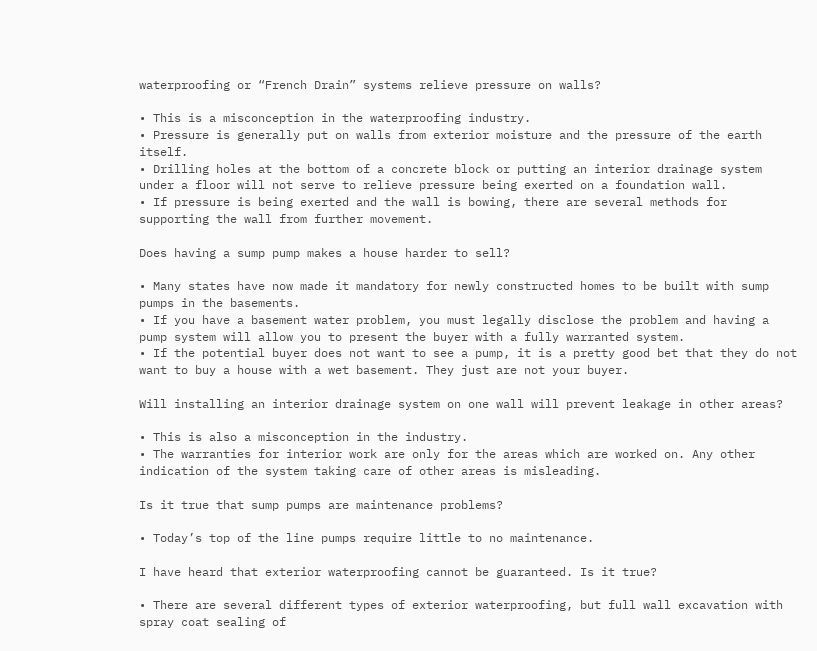waterproofing or “French Drain” systems relieve pressure on walls?

• This is a misconception in the waterproofing industry.
• Pressure is generally put on walls from exterior moisture and the pressure of the earth itself.
• Drilling holes at the bottom of a concrete block or putting an interior drainage system under a floor will not serve to relieve pressure being exerted on a foundation wall.
• If pressure is being exerted and the wall is bowing, there are several methods for supporting the wall from further movement.

Does having a sump pump makes a house harder to sell?

• Many states have now made it mandatory for newly constructed homes to be built with sump pumps in the basements.
• If you have a basement water problem, you must legally disclose the problem and having a pump system will allow you to present the buyer with a fully warranted system.
• If the potential buyer does not want to see a pump, it is a pretty good bet that they do not want to buy a house with a wet basement. They just are not your buyer.

Will installing an interior drainage system on one wall will prevent leakage in other areas?

• This is also a misconception in the industry.
• The warranties for interior work are only for the areas which are worked on. Any other indication of the system taking care of other areas is misleading.

Is it true that sump pumps are maintenance problems?

• Today’s top of the line pumps require little to no maintenance.

I have heard that exterior waterproofing cannot be guaranteed. Is it true?

• There are several different types of exterior waterproofing, but full wall excavation with spray coat sealing of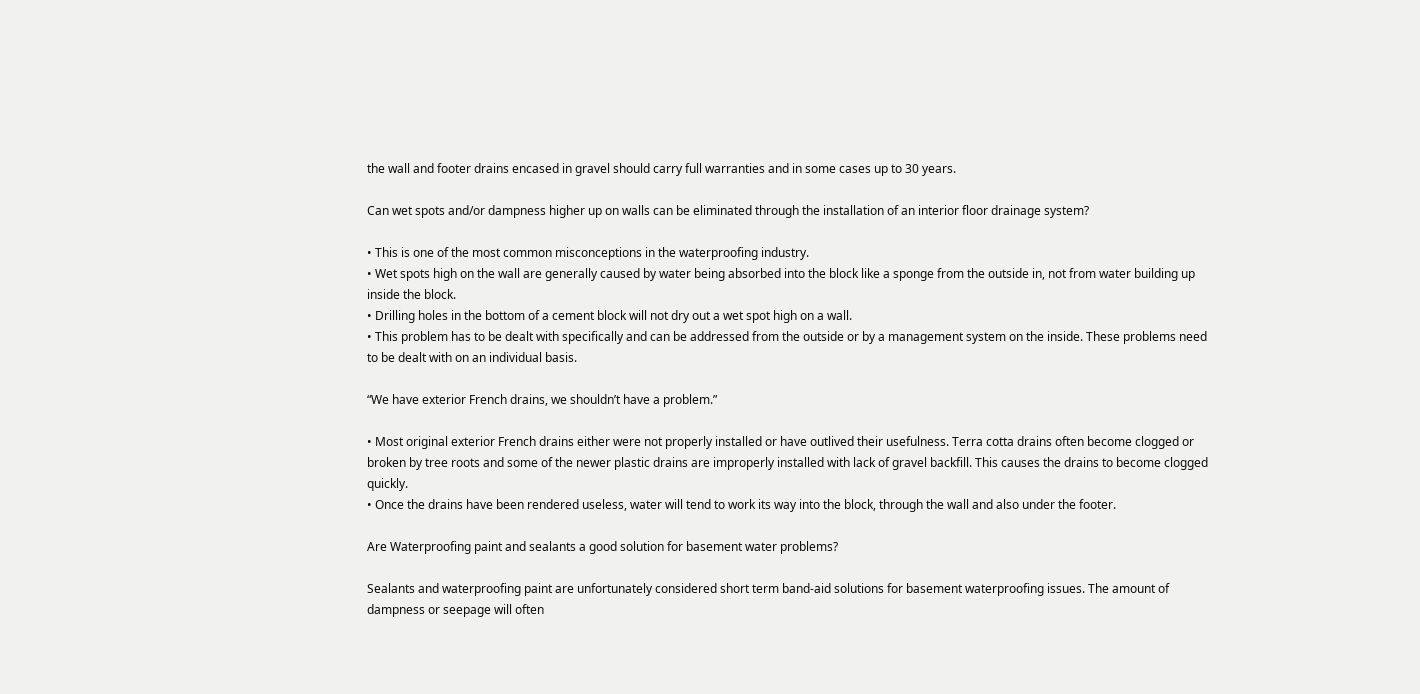the wall and footer drains encased in gravel should carry full warranties and in some cases up to 30 years.

Can wet spots and/or dampness higher up on walls can be eliminated through the installation of an interior floor drainage system?

• This is one of the most common misconceptions in the waterproofing industry.
• Wet spots high on the wall are generally caused by water being absorbed into the block like a sponge from the outside in, not from water building up inside the block.
• Drilling holes in the bottom of a cement block will not dry out a wet spot high on a wall.
• This problem has to be dealt with specifically and can be addressed from the outside or by a management system on the inside. These problems need to be dealt with on an individual basis.

“We have exterior French drains, we shouldn’t have a problem.”

• Most original exterior French drains either were not properly installed or have outlived their usefulness. Terra cotta drains often become clogged or broken by tree roots and some of the newer plastic drains are improperly installed with lack of gravel backfill. This causes the drains to become clogged quickly.
• Once the drains have been rendered useless, water will tend to work its way into the block, through the wall and also under the footer.

Are Waterproofing paint and sealants a good solution for basement water problems?

Sealants and waterproofing paint are unfortunately considered short term band-aid solutions for basement waterproofing issues. The amount of dampness or seepage will often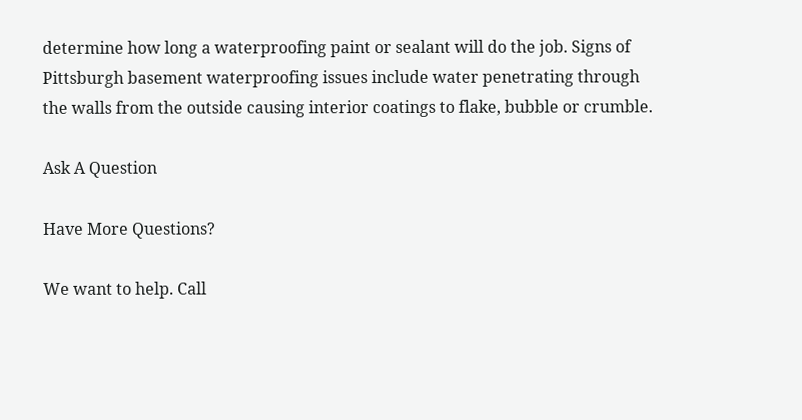determine how long a waterproofing paint or sealant will do the job. Signs of Pittsburgh basement waterproofing issues include water penetrating through the walls from the outside causing interior coatings to flake, bubble or crumble.

Ask A Question

Have More Questions?

We want to help. Call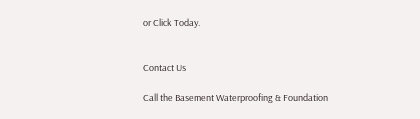or Click Today.


Contact Us

Call the Basement Waterproofing & Foundation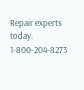Repair experts today.   1-800-204-8273